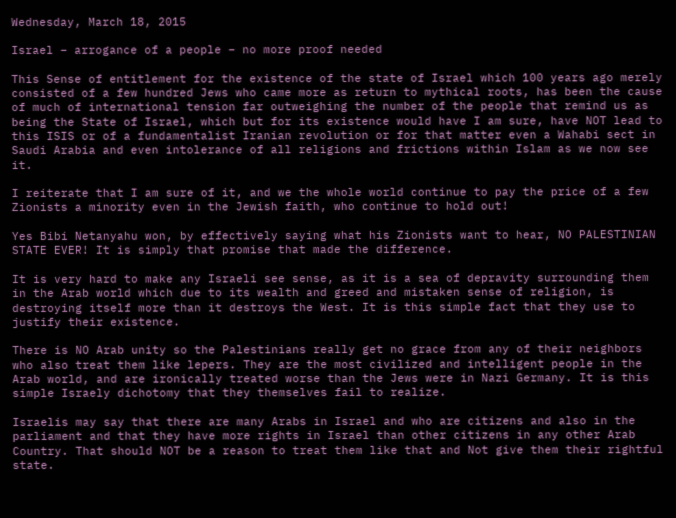Wednesday, March 18, 2015

Israel – arrogance of a people – no more proof needed

This Sense of entitlement for the existence of the state of Israel which 100 years ago merely consisted of a few hundred Jews who came more as return to mythical roots, has been the cause of much of international tension far outweighing the number of the people that remind us as being the State of Israel, which but for its existence would have I am sure, have NOT lead to this ISIS or of a fundamentalist Iranian revolution or for that matter even a Wahabi sect in Saudi Arabia and even intolerance of all religions and frictions within Islam as we now see it.

I reiterate that I am sure of it, and we the whole world continue to pay the price of a few Zionists a minority even in the Jewish faith, who continue to hold out!

Yes Bibi Netanyahu won, by effectively saying what his Zionists want to hear, NO PALESTINIAN STATE EVER! It is simply that promise that made the difference.

It is very hard to make any Israeli see sense, as it is a sea of depravity surrounding them in the Arab world which due to its wealth and greed and mistaken sense of religion, is destroying itself more than it destroys the West. It is this simple fact that they use to justify their existence.

There is NO Arab unity so the Palestinians really get no grace from any of their neighbors who also treat them like lepers. They are the most civilized and intelligent people in the Arab world, and are ironically treated worse than the Jews were in Nazi Germany. It is this simple Israely dichotomy that they themselves fail to realize.

Israelis may say that there are many Arabs in Israel and who are citizens and also in the parliament and that they have more rights in Israel than other citizens in any other Arab Country. That should NOT be a reason to treat them like that and Not give them their rightful state.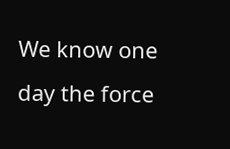We know one day the force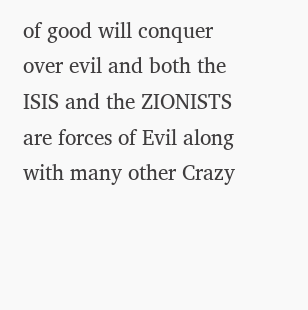of good will conquer over evil and both the ISIS and the ZIONISTS are forces of Evil along with many other Crazy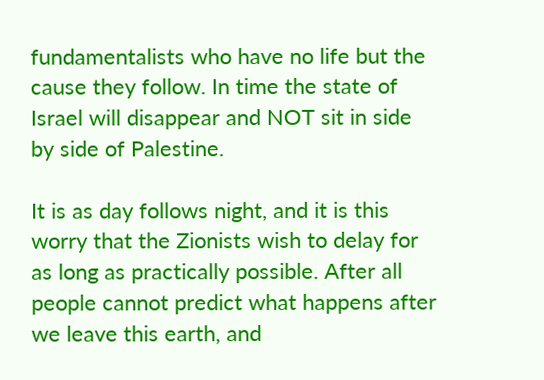fundamentalists who have no life but the cause they follow. In time the state of Israel will disappear and NOT sit in side by side of Palestine.

It is as day follows night, and it is this worry that the Zionists wish to delay for as long as practically possible. After all people cannot predict what happens after we leave this earth, and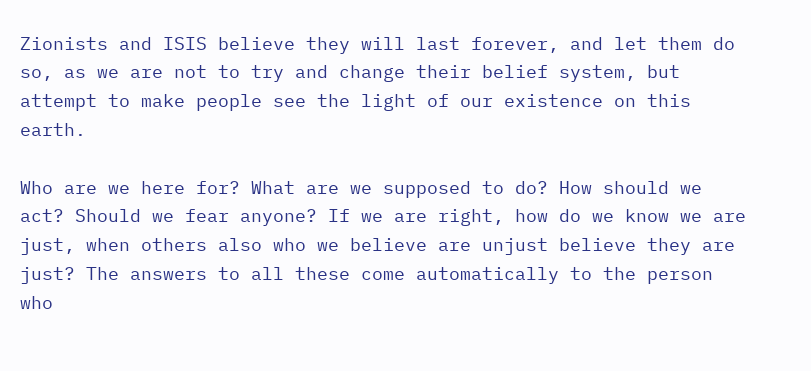Zionists and ISIS believe they will last forever, and let them do so, as we are not to try and change their belief system, but attempt to make people see the light of our existence on this earth.

Who are we here for? What are we supposed to do? How should we act? Should we fear anyone? If we are right, how do we know we are just, when others also who we believe are unjust believe they are just? The answers to all these come automatically to the person who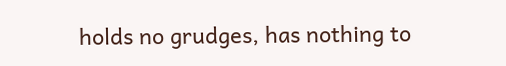holds no grudges, has nothing to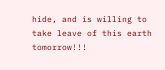hide, and is willing to take leave of this earth tomorrow!!!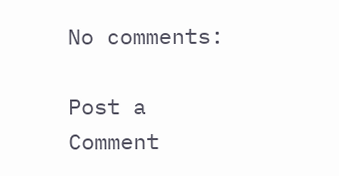No comments:

Post a Comment